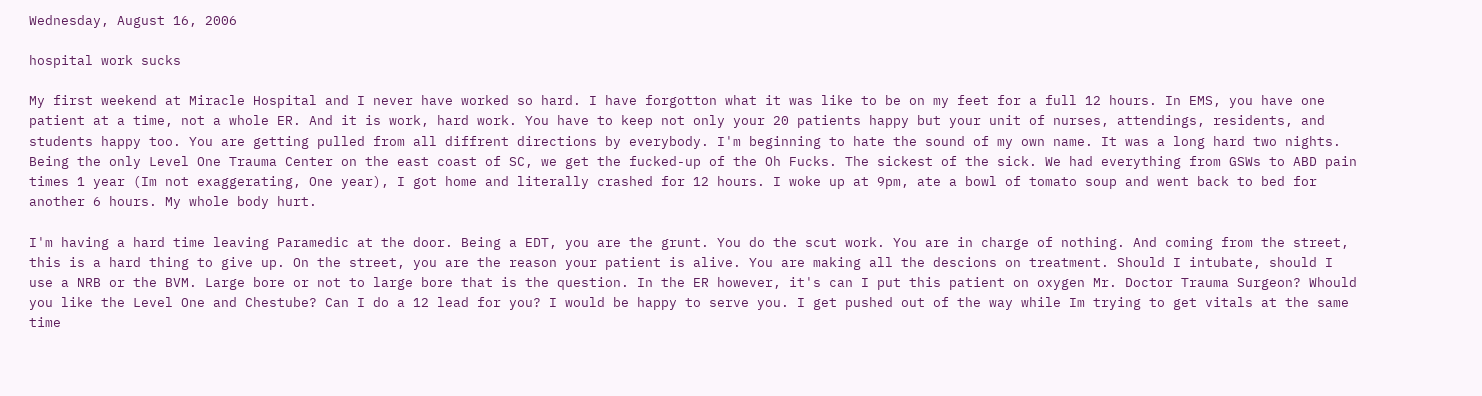Wednesday, August 16, 2006

hospital work sucks

My first weekend at Miracle Hospital and I never have worked so hard. I have forgotton what it was like to be on my feet for a full 12 hours. In EMS, you have one patient at a time, not a whole ER. And it is work, hard work. You have to keep not only your 20 patients happy but your unit of nurses, attendings, residents, and students happy too. You are getting pulled from all diffrent directions by everybody. I'm beginning to hate the sound of my own name. It was a long hard two nights. Being the only Level One Trauma Center on the east coast of SC, we get the fucked-up of the Oh Fucks. The sickest of the sick. We had everything from GSWs to ABD pain times 1 year (Im not exaggerating, One year), I got home and literally crashed for 12 hours. I woke up at 9pm, ate a bowl of tomato soup and went back to bed for another 6 hours. My whole body hurt.

I'm having a hard time leaving Paramedic at the door. Being a EDT, you are the grunt. You do the scut work. You are in charge of nothing. And coming from the street, this is a hard thing to give up. On the street, you are the reason your patient is alive. You are making all the descions on treatment. Should I intubate, should I use a NRB or the BVM. Large bore or not to large bore that is the question. In the ER however, it's can I put this patient on oxygen Mr. Doctor Trauma Surgeon? Whould you like the Level One and Chestube? Can I do a 12 lead for you? I would be happy to serve you. I get pushed out of the way while Im trying to get vitals at the same time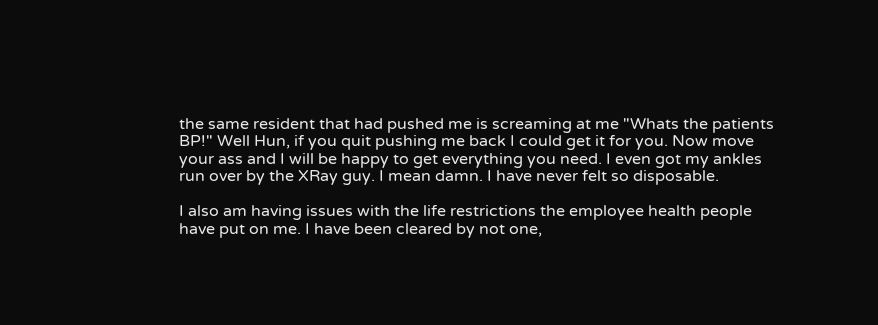the same resident that had pushed me is screaming at me "Whats the patients BP!" Well Hun, if you quit pushing me back I could get it for you. Now move your ass and I will be happy to get everything you need. I even got my ankles run over by the XRay guy. I mean damn. I have never felt so disposable.

I also am having issues with the life restrictions the employee health people have put on me. I have been cleared by not one,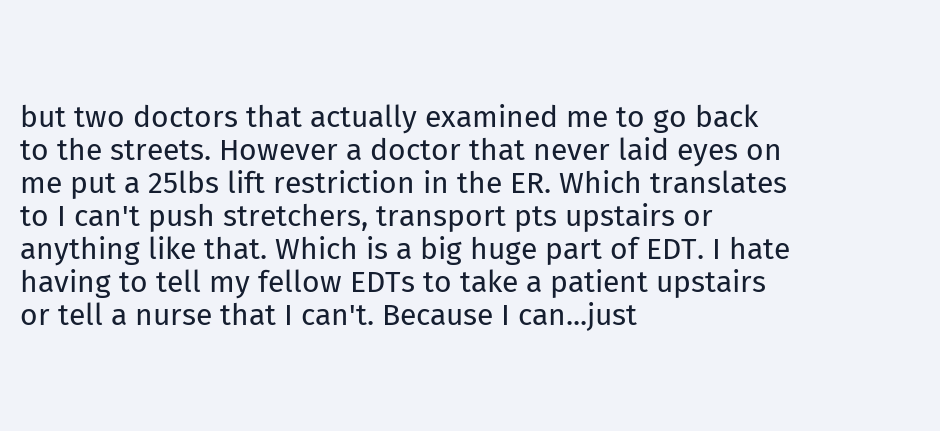but two doctors that actually examined me to go back to the streets. However a doctor that never laid eyes on me put a 25lbs lift restriction in the ER. Which translates to I can't push stretchers, transport pts upstairs or anything like that. Which is a big huge part of EDT. I hate having to tell my fellow EDTs to take a patient upstairs or tell a nurse that I can't. Because I can...just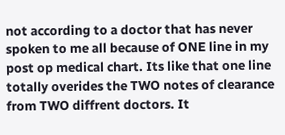not according to a doctor that has never spoken to me all because of ONE line in my post op medical chart. Its like that one line totally overides the TWO notes of clearance from TWO diffrent doctors. It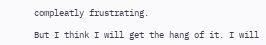compleatly frustrating.

But I think I will get the hang of it. I will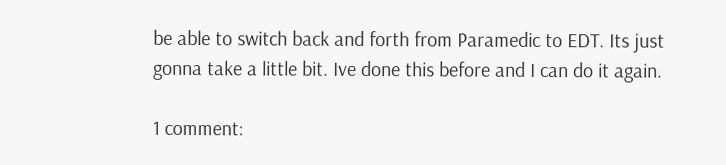be able to switch back and forth from Paramedic to EDT. Its just gonna take a little bit. Ive done this before and I can do it again.

1 comment: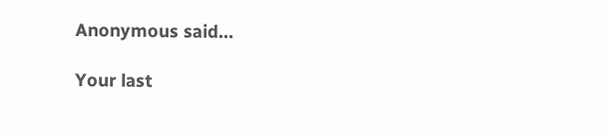Anonymous said...

Your last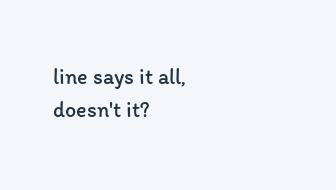line says it all, doesn't it?